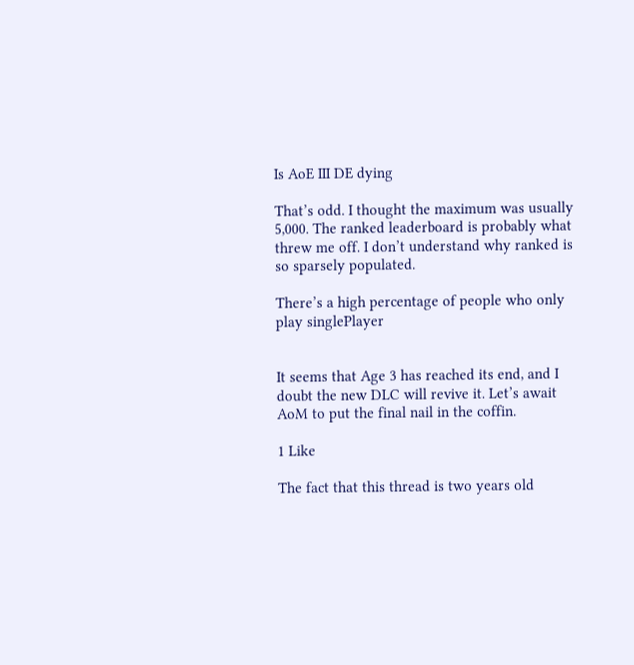Is AoE III DE dying

That’s odd. I thought the maximum was usually 5,000. The ranked leaderboard is probably what threw me off. I don’t understand why ranked is so sparsely populated.

There’s a high percentage of people who only play singlePlayer


It seems that Age 3 has reached its end, and I doubt the new DLC will revive it. Let’s await AoM to put the final nail in the coffin.

1 Like

The fact that this thread is two years old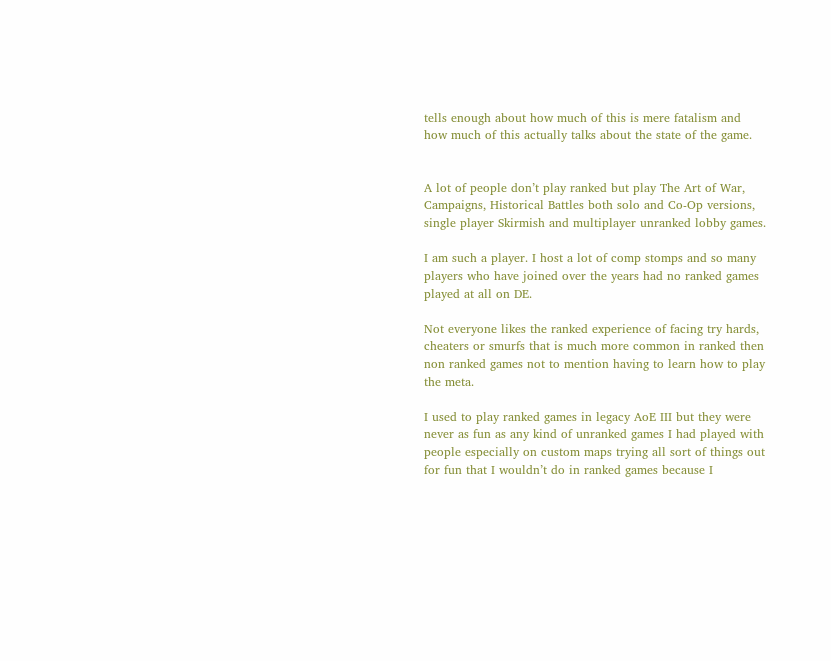tells enough about how much of this is mere fatalism and how much of this actually talks about the state of the game.


A lot of people don’t play ranked but play The Art of War, Campaigns, Historical Battles both solo and Co-Op versions, single player Skirmish and multiplayer unranked lobby games.

I am such a player. I host a lot of comp stomps and so many players who have joined over the years had no ranked games played at all on DE.

Not everyone likes the ranked experience of facing try hards, cheaters or smurfs that is much more common in ranked then non ranked games not to mention having to learn how to play the meta.

I used to play ranked games in legacy AoE III but they were never as fun as any kind of unranked games I had played with people especially on custom maps trying all sort of things out for fun that I wouldn’t do in ranked games because I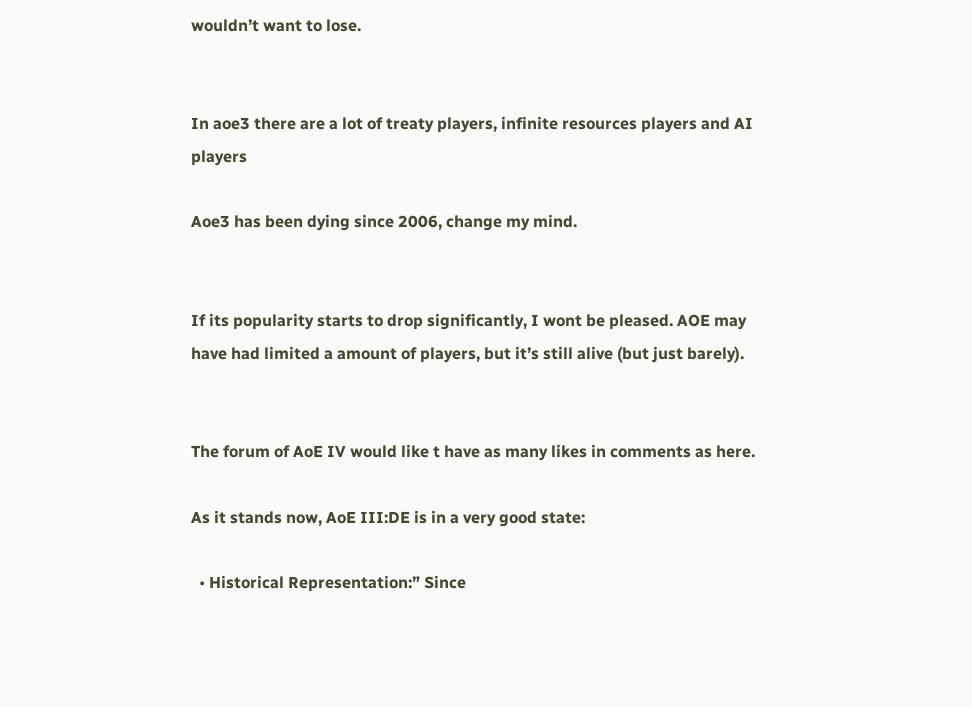wouldn’t want to lose.


In aoe3 there are a lot of treaty players, infinite resources players and AI players

Aoe3 has been dying since 2006, change my mind.


If its popularity starts to drop significantly, I wont be pleased. AOE may have had limited a amount of players, but it’s still alive (but just barely).


The forum of AoE IV would like t have as many likes in comments as here.

As it stands now, AoE III:DE is in a very good state:

  • Historical Representation:” Since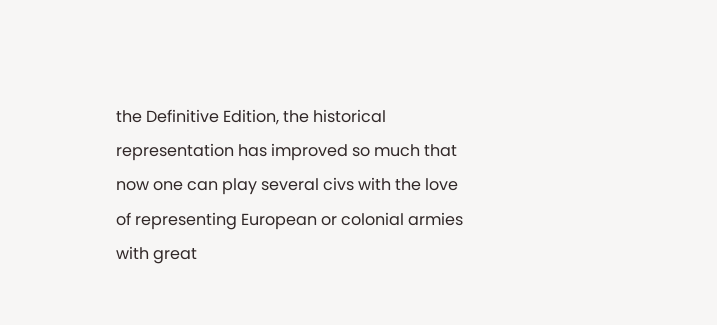the Definitive Edition, the historical representation has improved so much that now one can play several civs with the love of representing European or colonial armies with great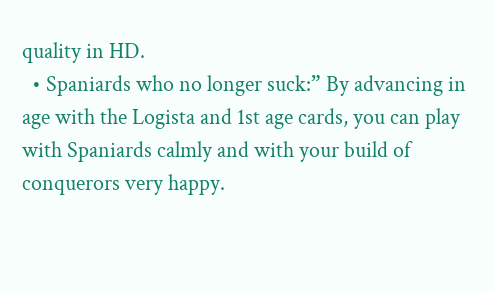quality in HD.
  • Spaniards who no longer suck:” By advancing in age with the Logista and 1st age cards, you can play with Spaniards calmly and with your build of conquerors very happy.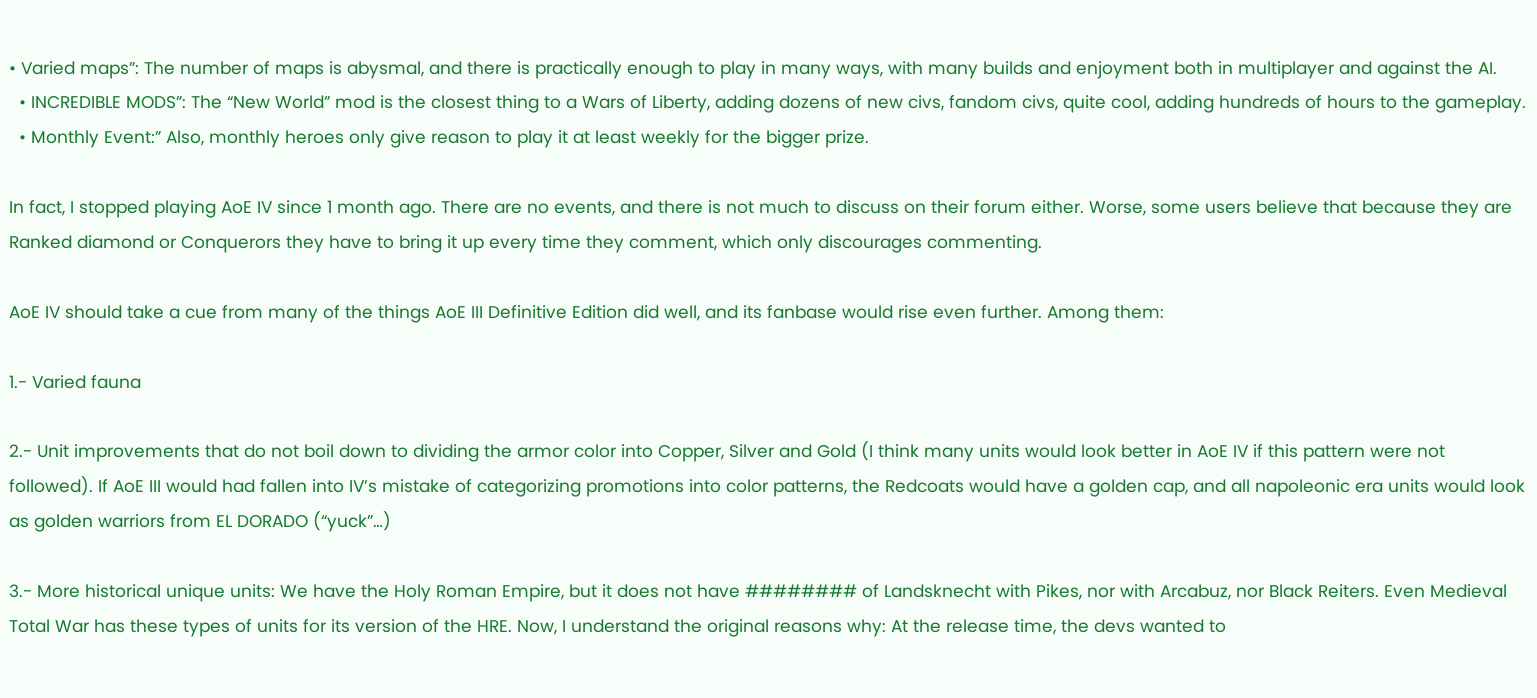• Varied maps”: The number of maps is abysmal, and there is practically enough to play in many ways, with many builds and enjoyment both in multiplayer and against the AI.
  • INCREDIBLE MODS”: The “New World” mod is the closest thing to a Wars of Liberty, adding dozens of new civs, fandom civs, quite cool, adding hundreds of hours to the gameplay.
  • Monthly Event:” Also, monthly heroes only give reason to play it at least weekly for the bigger prize.

In fact, I stopped playing AoE IV since 1 month ago. There are no events, and there is not much to discuss on their forum either. Worse, some users believe that because they are Ranked diamond or Conquerors they have to bring it up every time they comment, which only discourages commenting.

AoE IV should take a cue from many of the things AoE III Definitive Edition did well, and its fanbase would rise even further. Among them:

1.- Varied fauna

2.- Unit improvements that do not boil down to dividing the armor color into Copper, Silver and Gold (I think many units would look better in AoE IV if this pattern were not followed). If AoE III would had fallen into IV’s mistake of categorizing promotions into color patterns, the Redcoats would have a golden cap, and all napoleonic era units would look as golden warriors from EL DORADO (“yuck”…)

3.- More historical unique units: We have the Holy Roman Empire, but it does not have ######## of Landsknecht with Pikes, nor with Arcabuz, nor Black Reiters. Even Medieval Total War has these types of units for its version of the HRE. Now, I understand the original reasons why: At the release time, the devs wanted to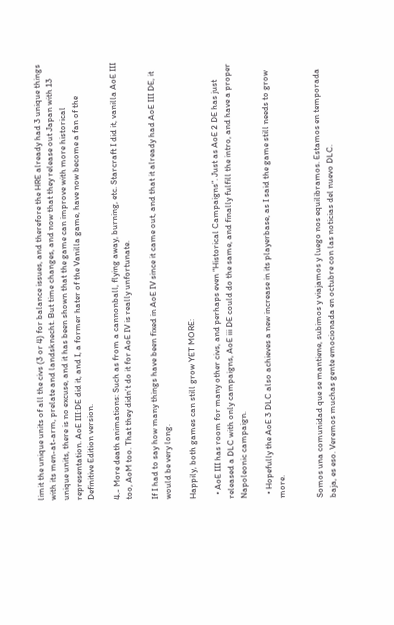limit the unique units of all the civs (3 or 4) for balance issues, and therefore the HRE already had 3 unique things with its men-at-arm, prelate and landsknecht. But time changes, and now that they release out Japan with 13 unique units, there is no excuse, and it has been shown that the game can improve with more historical representation. AoE III:DE did it, and I, a former hater of the Vanilla game, have now become a fan of the Definitive Edition version.

4.- More death animations: Such as from a cannonball, flying away, burning, etc. Starcraft I did it, vanilla AoE III too, AoM too. That they didn’t do it for AoE IV is really unfortunate.

If I had to say how many things have been fixed in AoE IV since it came out, and that it already had AoE III DE, it would be very long.

Happily, both games can still grow YET MORE:

  • AoE III has room for many other civs, and perhaps even “Historical Campaigns”. Just as AoE 2 DE has just released a DLC with only campaigns, AoE iii DE could do the same, and finally fulfill the intro, and have a proper Napoleonic campaign.

  • Hopefully the AoE 3 DLC also achieves a new increase in its playerbase, as I said the game still needs to grow more.


Somos una comunidad que se mantiene, subimos y viajamos y luego nos equilibramos. Estamos en temporada baja, es eso. Veremos muchas gente emocionada en octubre con las noticias del nuevo DLC.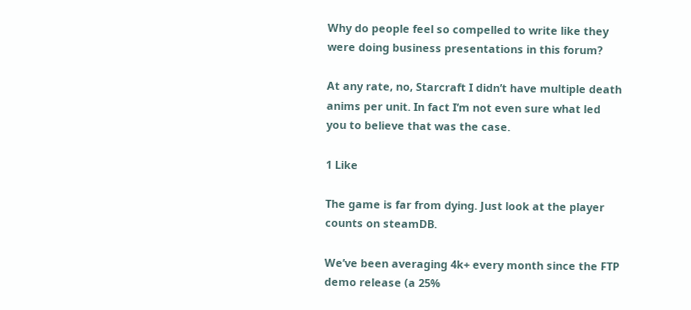Why do people feel so compelled to write like they were doing business presentations in this forum?

At any rate, no, Starcraft I didn’t have multiple death anims per unit. In fact I’m not even sure what led you to believe that was the case.

1 Like

The game is far from dying. Just look at the player counts on steamDB.

We’ve been averaging 4k+ every month since the FTP demo release (a 25%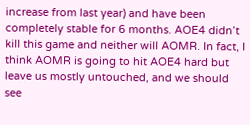increase from last year) and have been completely stable for 6 months. AOE4 didn’t kill this game and neither will AOMR. In fact, I think AOMR is going to hit AOE4 hard but leave us mostly untouched, and we should see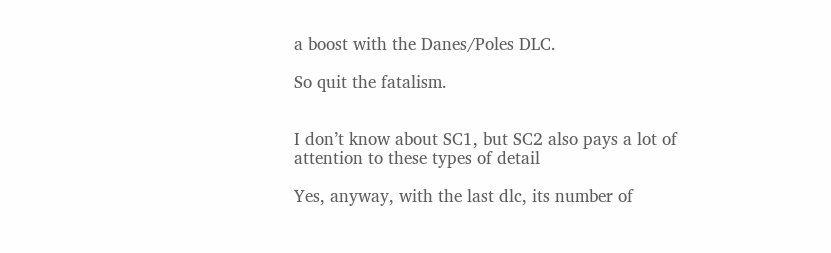a boost with the Danes/Poles DLC.

So quit the fatalism.


I don’t know about SC1, but SC2 also pays a lot of attention to these types of detail

Yes, anyway, with the last dlc, its number of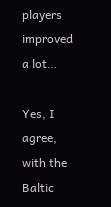players improved a lot…

Yes, I agree, with the Baltic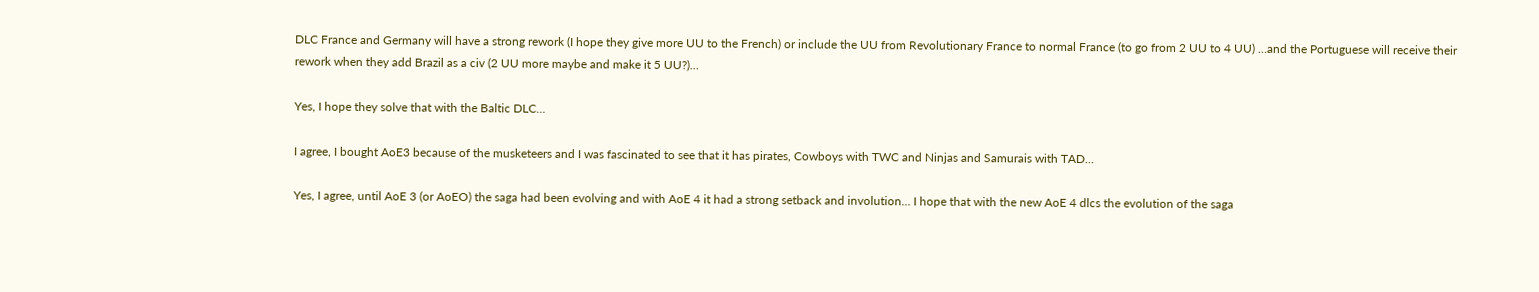DLC France and Germany will have a strong rework (I hope they give more UU to the French) or include the UU from Revolutionary France to normal France (to go from 2 UU to 4 UU) …and the Portuguese will receive their rework when they add Brazil as a civ (2 UU more maybe and make it 5 UU?)…

Yes, I hope they solve that with the Baltic DLC…

I agree, I bought AoE3 because of the musketeers and I was fascinated to see that it has pirates, Cowboys with TWC and Ninjas and Samurais with TAD…

Yes, I agree, until AoE 3 (or AoEO) the saga had been evolving and with AoE 4 it had a strong setback and involution… I hope that with the new AoE 4 dlcs the evolution of the saga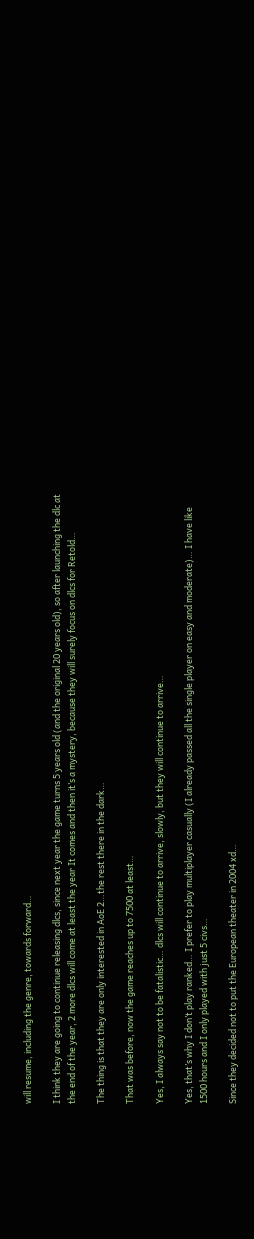will resume, including the genre, towards forward…

I think they are going to continue releasing dlcs, since next year the game turns 5 years old (and the original 20 years old), so after launching the dlc at the end of the year, 2 more dlcs will come at least the year It comes and then it’s a mystery, because they will surely focus on dlcs for Retold…

The thing is that they are only interested in AoE 2…the rest there in the dark…

That was before, now the game reaches up to 7500 at least…

Yes, I always say not to be fatalistic… dlcs will continue to arrive, slowly, but they will continue to arrive…

Yes, that’s why I don’t play ranked… I prefer to play multiplayer casually (I already passed all the single player on easy and moderate)… I have like 1500 hours and I only played with just 5 civs…

Since they decided not to put the European theater in 2004 xd…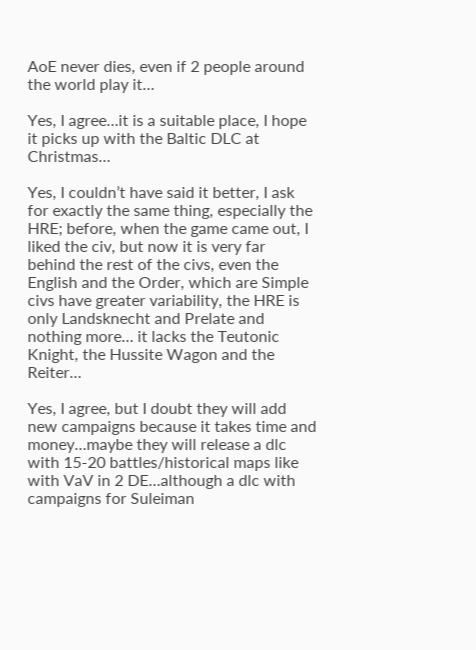AoE never dies, even if 2 people around the world play it…

Yes, I agree…it is a suitable place, I hope it picks up with the Baltic DLC at Christmas…

Yes, I couldn’t have said it better, I ask for exactly the same thing, especially the HRE; before, when the game came out, I liked the civ, but now it is very far behind the rest of the civs, even the English and the Order, which are Simple civs have greater variability, the HRE is only Landsknecht and Prelate and nothing more… it lacks the Teutonic Knight, the Hussite Wagon and the Reiter…

Yes, I agree, but I doubt they will add new campaigns because it takes time and money…maybe they will release a dlc with 15-20 battles/historical maps like with VaV in 2 DE…although a dlc with campaigns for Suleiman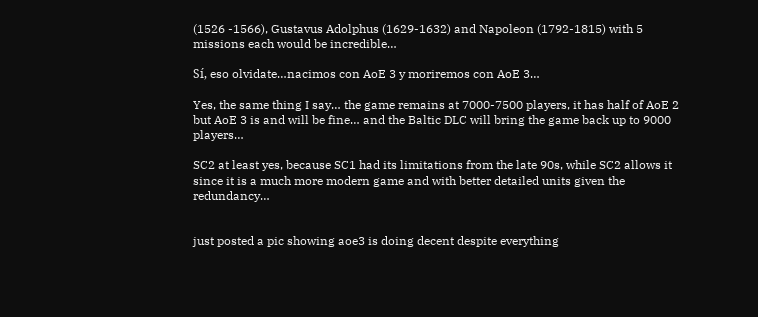(1526 -1566), Gustavus Adolphus (1629-1632) and Napoleon (1792-1815) with 5 missions each would be incredible…

Sí, eso olvidate…nacimos con AoE 3 y moriremos con AoE 3…

Yes, the same thing I say… the game remains at 7000-7500 players, it has half of AoE 2 but AoE 3 is and will be fine… and the Baltic DLC will bring the game back up to 9000 players…

SC2 at least yes, because SC1 had its limitations from the late 90s, while SC2 allows it since it is a much more modern game and with better detailed units given the redundancy…


just posted a pic showing aoe3 is doing decent despite everything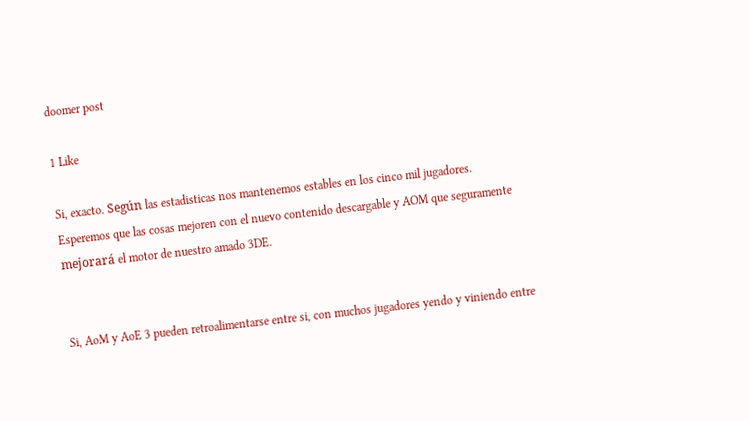doomer post

1 Like

Si, exacto. Según las estadisticas nos mantenemos estables en los cinco mil jugadores.
Esperemos que las cosas mejoren con el nuevo contenido descargable y AOM que seguramente mejorará el motor de nuestro amado 3DE.


Si, AoM y AoE 3 pueden retroalimentarse entre si, con muchos jugadores yendo y viniendo entre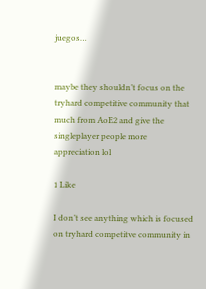juegos…


maybe they shouldn’t focus on the tryhard competitive community that much from AoE2 and give the singleplayer people more appreciation lol

1 Like

I don’t see anything which is focused on tryhard competitve community in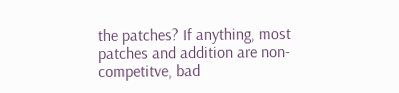the patches? If anything, most patches and addition are non-competitve, bad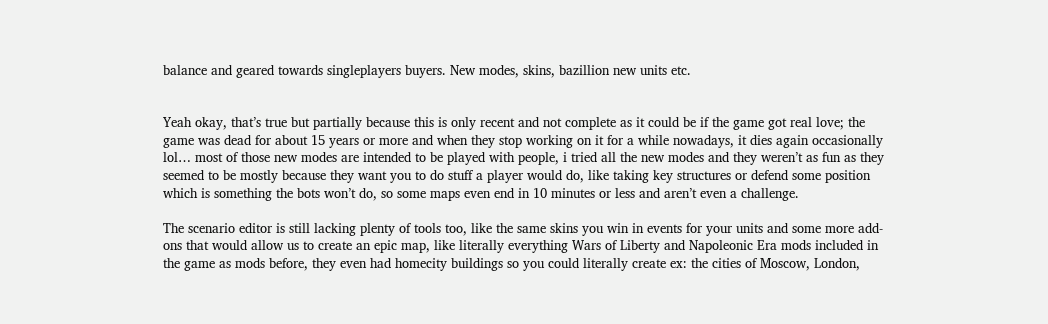balance and geared towards singleplayers buyers. New modes, skins, bazillion new units etc.


Yeah okay, that’s true but partially because this is only recent and not complete as it could be if the game got real love; the game was dead for about 15 years or more and when they stop working on it for a while nowadays, it dies again occasionally lol… most of those new modes are intended to be played with people, i tried all the new modes and they weren’t as fun as they seemed to be mostly because they want you to do stuff a player would do, like taking key structures or defend some position which is something the bots won’t do, so some maps even end in 10 minutes or less and aren’t even a challenge.

The scenario editor is still lacking plenty of tools too, like the same skins you win in events for your units and some more add-ons that would allow us to create an epic map, like literally everything Wars of Liberty and Napoleonic Era mods included in the game as mods before, they even had homecity buildings so you could literally create ex: the cities of Moscow, London,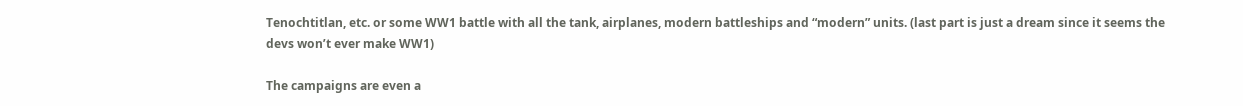Tenochtitlan, etc. or some WW1 battle with all the tank, airplanes, modern battleships and “modern” units. (last part is just a dream since it seems the devs won’t ever make WW1)

The campaigns are even a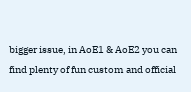bigger issue, in AoE1 & AoE2 you can find plenty of fun custom and official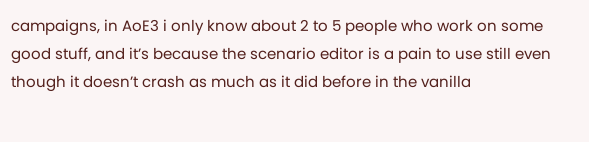campaigns, in AoE3 i only know about 2 to 5 people who work on some good stuff, and it’s because the scenario editor is a pain to use still even though it doesn’t crash as much as it did before in the vanilla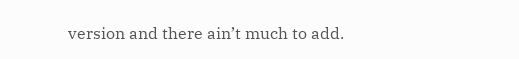version and there ain’t much to add.